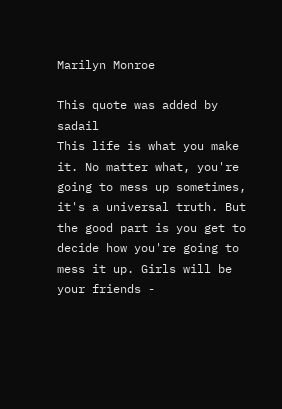Marilyn Monroe

This quote was added by sadail
This life is what you make it. No matter what, you're going to mess up sometimes, it's a universal truth. But the good part is you get to decide how you're going to mess it up. Girls will be your friends -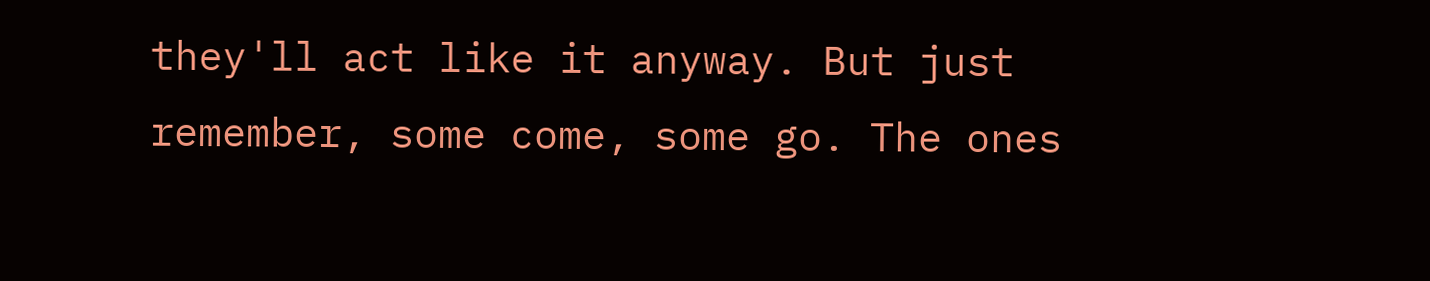they'll act like it anyway. But just remember, some come, some go. The ones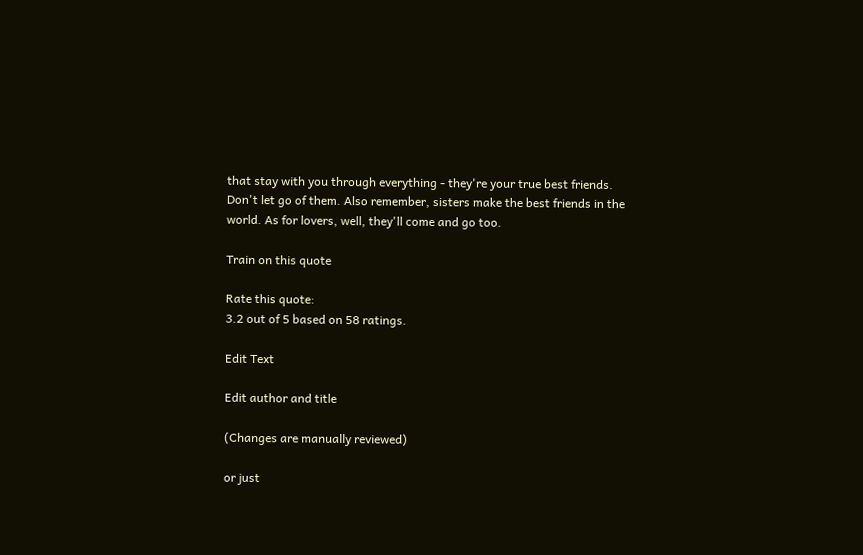that stay with you through everything - they're your true best friends. Don't let go of them. Also remember, sisters make the best friends in the world. As for lovers, well, they'll come and go too.

Train on this quote

Rate this quote:
3.2 out of 5 based on 58 ratings.

Edit Text

Edit author and title

(Changes are manually reviewed)

or just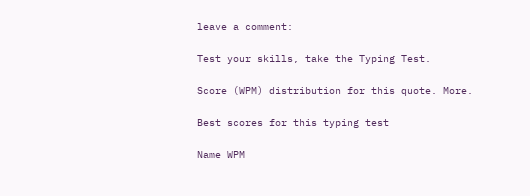leave a comment:

Test your skills, take the Typing Test.

Score (WPM) distribution for this quote. More.

Best scores for this typing test

Name WPM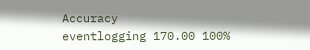Accuracy
eventlogging 170.00 100%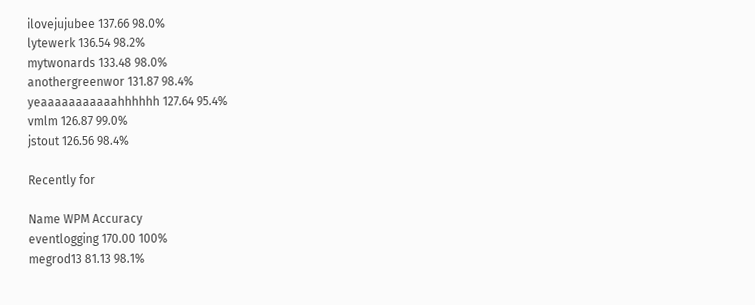ilovejujubee 137.66 98.0%
lytewerk 136.54 98.2%
mytwonards 133.48 98.0%
anothergreenwor 131.87 98.4%
yeaaaaaaaaaaahhhhhh 127.64 95.4%
vmlm 126.87 99.0%
jstout 126.56 98.4%

Recently for

Name WPM Accuracy
eventlogging 170.00 100%
megrod13 81.13 98.1%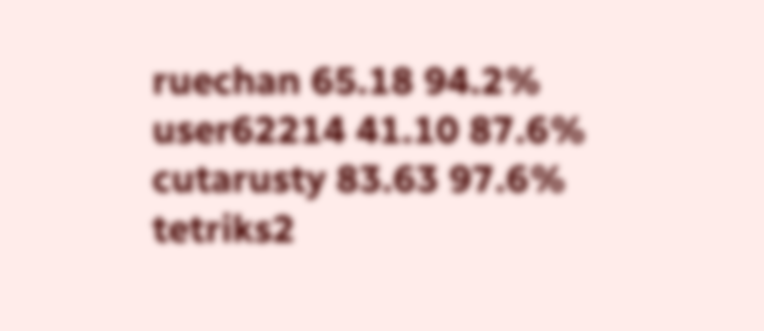ruechan 65.18 94.2%
user62214 41.10 87.6%
cutarusty 83.63 97.6%
tetriks2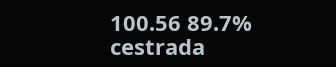100.56 89.7%
cestrada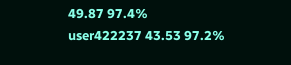49.87 97.4%
user422237 43.53 97.2%